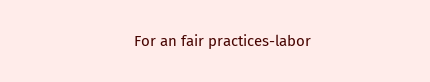For an fair practices-labor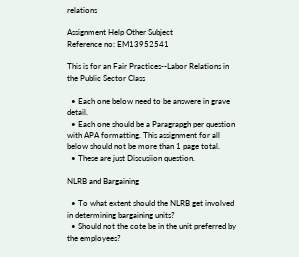relations

Assignment Help Other Subject
Reference no: EM13952541

This is for an Fair Practices--Labor Relations in the Public Sector Class

  • Each one below need to be answere in grave detail.
  • Each one should be a Paragrapgh per question with APA formatting. This assignment for all below should not be more than 1 page total.
  • These are just Discusiion question.

NLRB and Bargaining

  • To what extent should the NLRB get involved in determining bargaining units?
  • Should not the cote be in the unit preferred by the employees?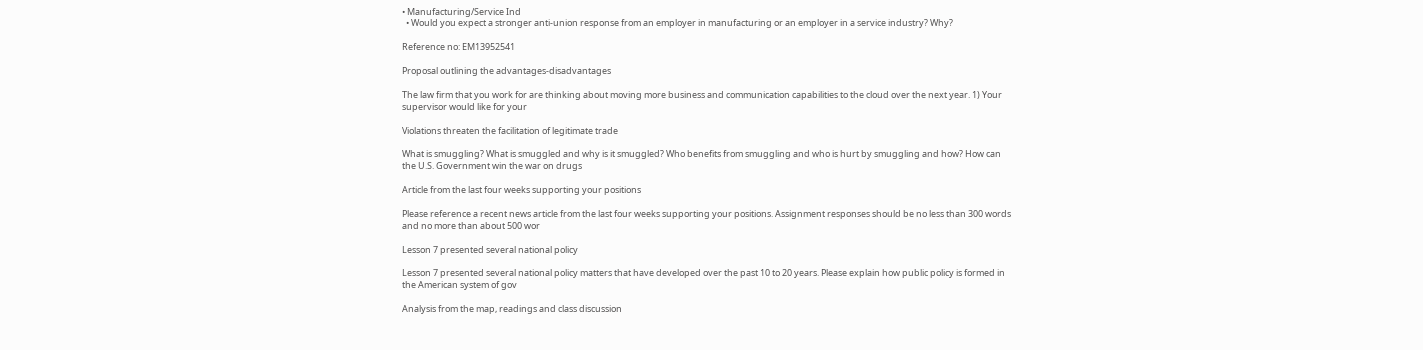• Manufacturing/Service Ind
  • Would you expect a stronger anti-union response from an employer in manufacturing or an employer in a service industry? Why?

Reference no: EM13952541

Proposal outlining the advantages-disadvantages

The law firm that you work for are thinking about moving more business and communication capabilities to the cloud over the next year. 1) Your supervisor would like for your

Violations threaten the facilitation of legitimate trade

What is smuggling? What is smuggled and why is it smuggled? Who benefits from smuggling and who is hurt by smuggling and how? How can the U.S. Government win the war on drugs

Article from the last four weeks supporting your positions

Please reference a recent news article from the last four weeks supporting your positions. Assignment responses should be no less than 300 words and no more than about 500 wor

Lesson 7 presented several national policy

Lesson 7 presented several national policy matters that have developed over the past 10 to 20 years. Please explain how public policy is formed in the American system of gov

Analysis from the map, readings and class discussion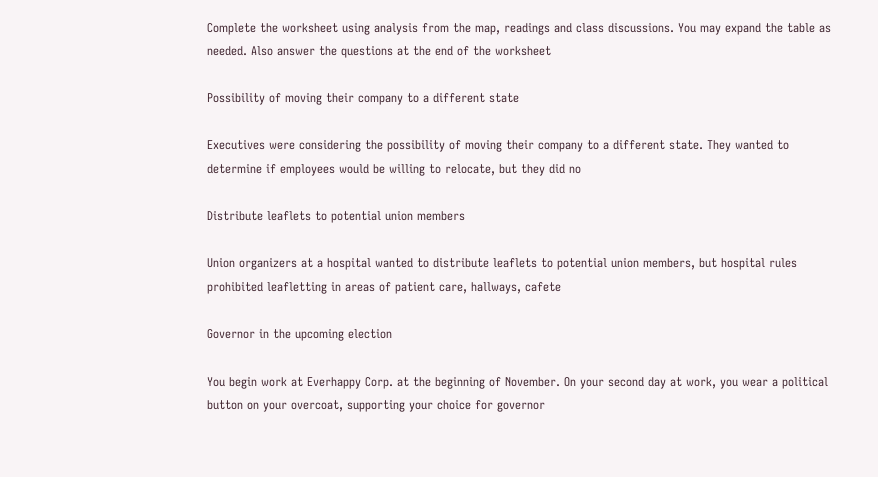Complete the worksheet using analysis from the map, readings and class discussions. You may expand the table as needed. Also answer the questions at the end of the worksheet

Possibility of moving their company to a different state

Executives were considering the possibility of moving their company to a different state. They wanted to determine if employees would be willing to relocate, but they did no

Distribute leaflets to potential union members

Union organizers at a hospital wanted to distribute leaflets to potential union members, but hospital rules prohibited leafletting in areas of patient care, hallways, cafete

Governor in the upcoming election

You begin work at Everhappy Corp. at the beginning of November. On your second day at work, you wear a political button on your overcoat, supporting your choice for governor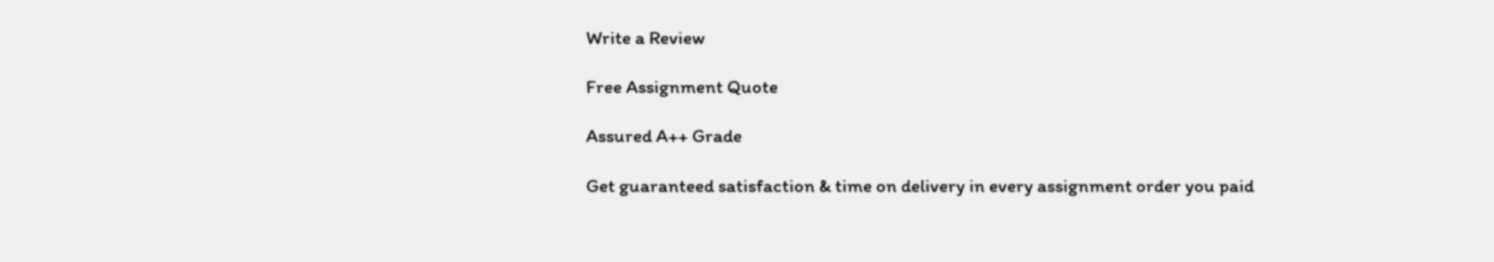Write a Review

Free Assignment Quote

Assured A++ Grade

Get guaranteed satisfaction & time on delivery in every assignment order you paid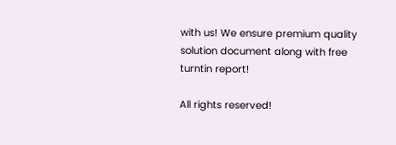with us! We ensure premium quality solution document along with free turntin report!

All rights reserved!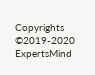Copyrights ©2019-2020 ExpertsMind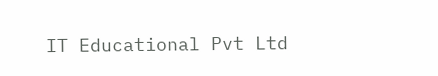IT Educational Pvt Ltd